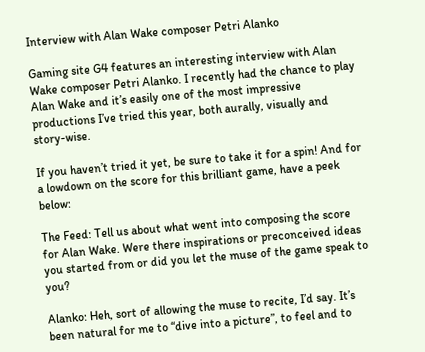Interview with Alan Wake composer Petri Alanko

Gaming site G4 features an interesting interview with Alan Wake composer Petri Alanko. I recently had the chance to play Alan Wake and it’s easily one of the most impressive productions I’ve tried this year, both aurally, visually and story-wise.

If you haven’t tried it yet, be sure to take it for a spin! And for a lowdown on the score for this brilliant game, have a peek below:

The Feed: Tell us about what went into composing the score for Alan Wake. Were there inspirations or preconceived ideas you started from or did you let the muse of the game speak to you?

Alanko: Heh, sort of allowing the muse to recite, I’d say. It’s been natural for me to “dive into a picture”, to feel and to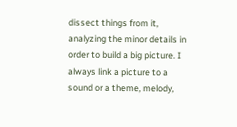dissect things from it, analyzing the minor details in order to build a big picture. I always link a picture to a sound or a theme, melody,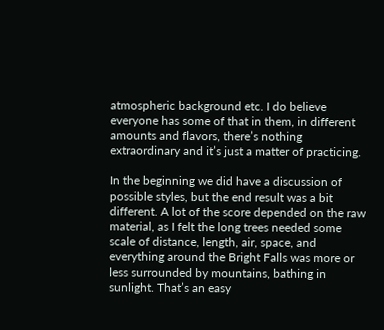atmospheric background etc. I do believe everyone has some of that in them, in different amounts and flavors, there’s nothing extraordinary and it’s just a matter of practicing.

In the beginning we did have a discussion of possible styles, but the end result was a bit different. A lot of the score depended on the raw material, as I felt the long trees needed some scale of distance, length, air, space, and everything around the Bright Falls was more or less surrounded by mountains, bathing in sunlight. That’s an easy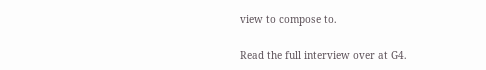view to compose to.

Read the full interview over at G4.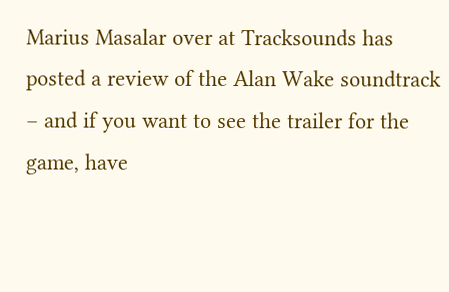Marius Masalar over at Tracksounds has posted a review of the Alan Wake soundtrack – and if you want to see the trailer for the game, have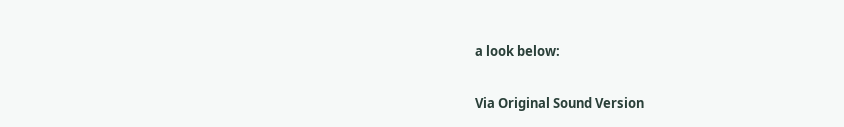a look below:

Via Original Sound Version